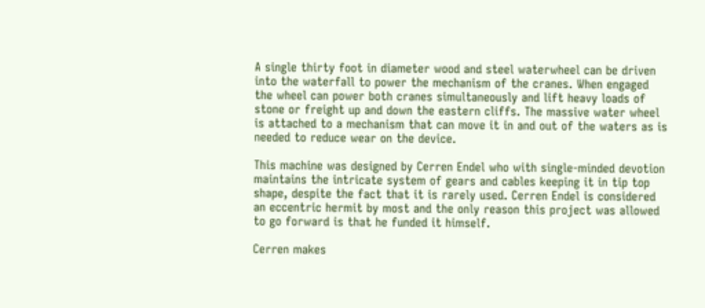A single thirty foot in diameter wood and steel waterwheel can be driven into the waterfall to power the mechanism of the cranes. When engaged the wheel can power both cranes simultaneously and lift heavy loads of stone or freight up and down the eastern cliffs. The massive water wheel is attached to a mechanism that can move it in and out of the waters as is needed to reduce wear on the device.

This machine was designed by Cerren Endel who with single-minded devotion maintains the intricate system of gears and cables keeping it in tip top shape, despite the fact that it is rarely used. Cerren Endel is considered an eccentric hermit by most and the only reason this project was allowed to go forward is that he funded it himself.

Cerren makes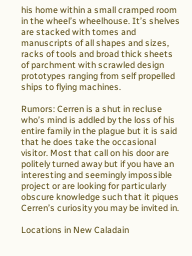his home within a small cramped room in the wheel’s wheelhouse. It’s shelves are stacked with tomes and manuscripts of all shapes and sizes, racks of tools and broad thick sheets of parchment with scrawled design prototypes ranging from self propelled ships to flying machines.

Rumors: Cerren is a shut in recluse who’s mind is addled by the loss of his entire family in the plague but it is said that he does take the occasional visitor. Most that call on his door are politely turned away but if you have an interesting and seemingly impossible project or are looking for particularly obscure knowledge such that it piques Cerren’s curiosity you may be invited in.

Locations in New Caladain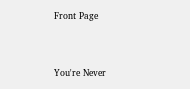Front Page


You're Never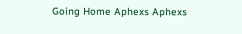Going Home Aphexs Aphexs